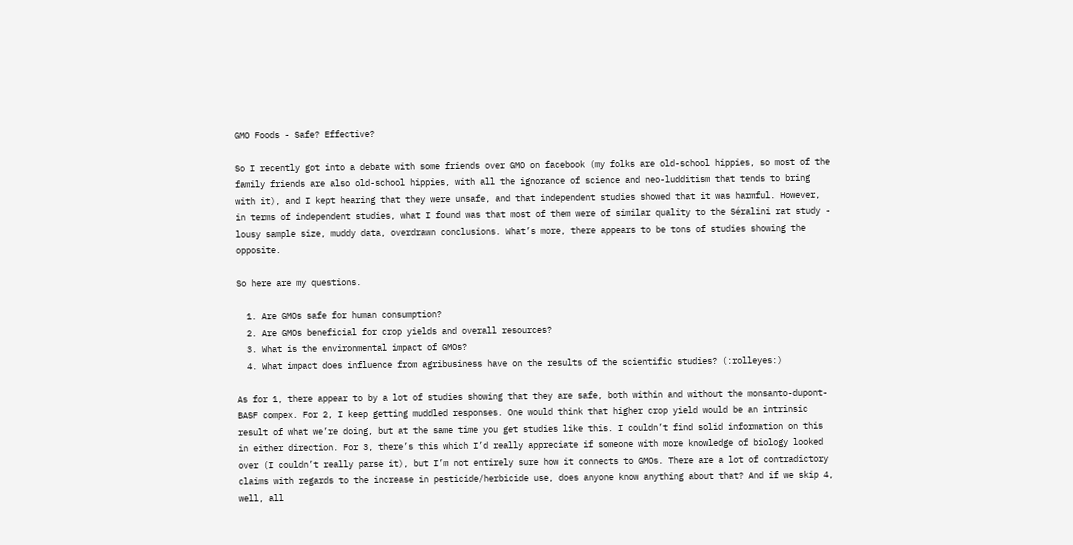GMO Foods - Safe? Effective?

So I recently got into a debate with some friends over GMO on facebook (my folks are old-school hippies, so most of the family friends are also old-school hippies, with all the ignorance of science and neo-ludditism that tends to bring with it), and I kept hearing that they were unsafe, and that independent studies showed that it was harmful. However, in terms of independent studies, what I found was that most of them were of similar quality to the Séralini rat study - lousy sample size, muddy data, overdrawn conclusions. What’s more, there appears to be tons of studies showing the opposite.

So here are my questions.

  1. Are GMOs safe for human consumption?
  2. Are GMOs beneficial for crop yields and overall resources?
  3. What is the environmental impact of GMOs?
  4. What impact does influence from agribusiness have on the results of the scientific studies? (:rolleyes:)

As for 1, there appear to by a lot of studies showing that they are safe, both within and without the monsanto-dupont-BASF compex. For 2, I keep getting muddled responses. One would think that higher crop yield would be an intrinsic result of what we’re doing, but at the same time you get studies like this. I couldn’t find solid information on this in either direction. For 3, there’s this which I’d really appreciate if someone with more knowledge of biology looked over (I couldn’t really parse it), but I’m not entirely sure how it connects to GMOs. There are a lot of contradictory claims with regards to the increase in pesticide/herbicide use, does anyone know anything about that? And if we skip 4, well, all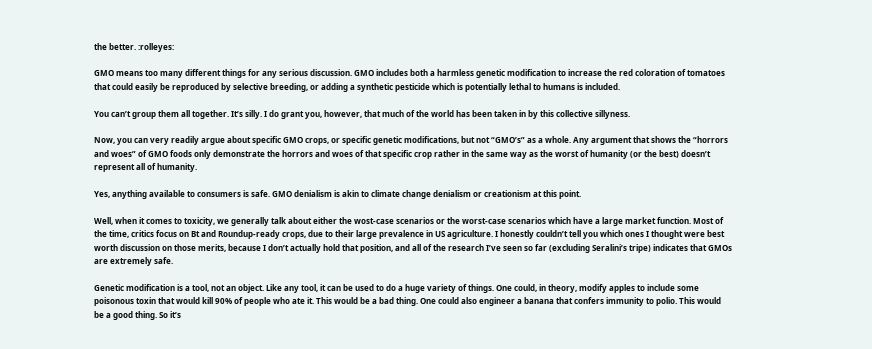the better. :rolleyes:

GMO means too many different things for any serious discussion. GMO includes both a harmless genetic modification to increase the red coloration of tomatoes that could easily be reproduced by selective breeding, or adding a synthetic pesticide which is potentially lethal to humans is included.

You can’t group them all together. It’s silly. I do grant you, however, that much of the world has been taken in by this collective sillyness.

Now, you can very readily argue about specific GMO crops, or specific genetic modifications, but not “GMO’s” as a whole. Any argument that shows the “horrors and woes” of GMO foods only demonstrate the horrors and woes of that specific crop rather in the same way as the worst of humanity (or the best) doesn’t represent all of humanity.

Yes, anything available to consumers is safe. GMO denialism is akin to climate change denialism or creationism at this point.

Well, when it comes to toxicity, we generally talk about either the wost-case scenarios or the worst-case scenarios which have a large market function. Most of the time, critics focus on Bt and Roundup-ready crops, due to their large prevalence in US agriculture. I honestly couldn’t tell you which ones I thought were best worth discussion on those merits, because I don’t actually hold that position, and all of the research I’ve seen so far (excluding Seralini’s tripe) indicates that GMOs are extremely safe.

Genetic modification is a tool, not an object. Like any tool, it can be used to do a huge variety of things. One could, in theory, modify apples to include some poisonous toxin that would kill 90% of people who ate it. This would be a bad thing. One could also engineer a banana that confers immunity to polio. This would be a good thing. So it’s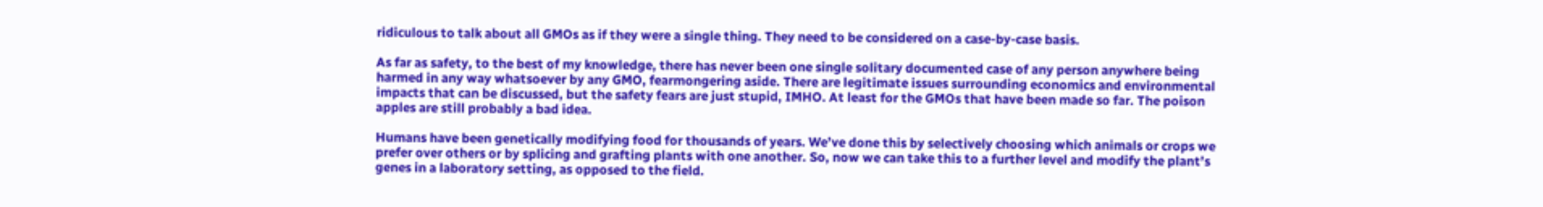ridiculous to talk about all GMOs as if they were a single thing. They need to be considered on a case-by-case basis.

As far as safety, to the best of my knowledge, there has never been one single solitary documented case of any person anywhere being harmed in any way whatsoever by any GMO, fearmongering aside. There are legitimate issues surrounding economics and environmental impacts that can be discussed, but the safety fears are just stupid, IMHO. At least for the GMOs that have been made so far. The poison apples are still probably a bad idea.

Humans have been genetically modifying food for thousands of years. We’ve done this by selectively choosing which animals or crops we prefer over others or by splicing and grafting plants with one another. So, now we can take this to a further level and modify the plant’s genes in a laboratory setting, as opposed to the field.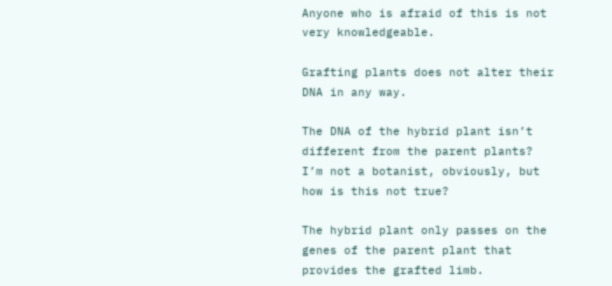Anyone who is afraid of this is not very knowledgeable.

Grafting plants does not alter their DNA in any way.

The DNA of the hybrid plant isn’t different from the parent plants? I’m not a botanist, obviously, but how is this not true?

The hybrid plant only passes on the genes of the parent plant that provides the grafted limb.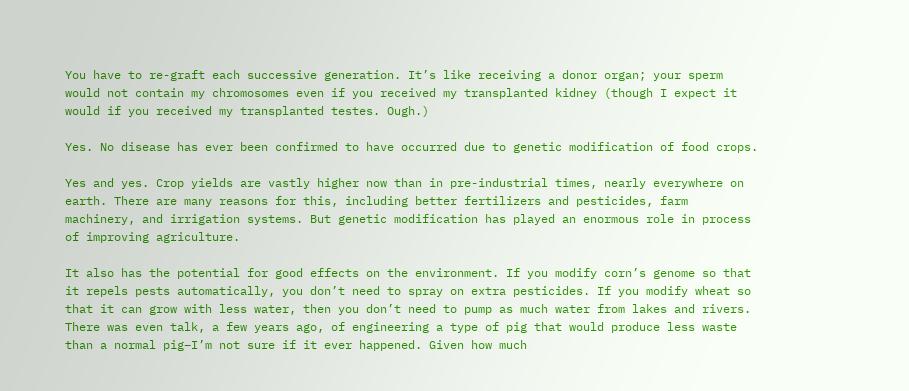You have to re-graft each successive generation. It’s like receiving a donor organ; your sperm would not contain my chromosomes even if you received my transplanted kidney (though I expect it would if you received my transplanted testes. Ough.)

Yes. No disease has ever been confirmed to have occurred due to genetic modification of food crops.

Yes and yes. Crop yields are vastly higher now than in pre-industrial times, nearly everywhere on earth. There are many reasons for this, including better fertilizers and pesticides, farm machinery, and irrigation systems. But genetic modification has played an enormous role in process of improving agriculture.

It also has the potential for good effects on the environment. If you modify corn’s genome so that it repels pests automatically, you don’t need to spray on extra pesticides. If you modify wheat so that it can grow with less water, then you don’t need to pump as much water from lakes and rivers. There was even talk, a few years ago, of engineering a type of pig that would produce less waste than a normal pig–I’m not sure if it ever happened. Given how much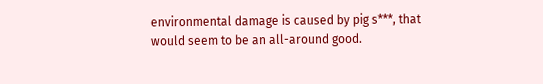environmental damage is caused by pig s***, that would seem to be an all-around good.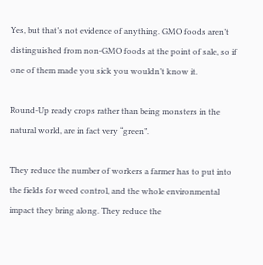Yes, but that’s not evidence of anything. GMO foods aren’t distinguished from non-GMO foods at the point of sale, so if one of them made you sick you wouldn’t know it.

Round-Up ready crops rather than being monsters in the natural world, are in fact very “green”.

They reduce the number of workers a farmer has to put into the fields for weed control, and the whole environmental impact they bring along. They reduce the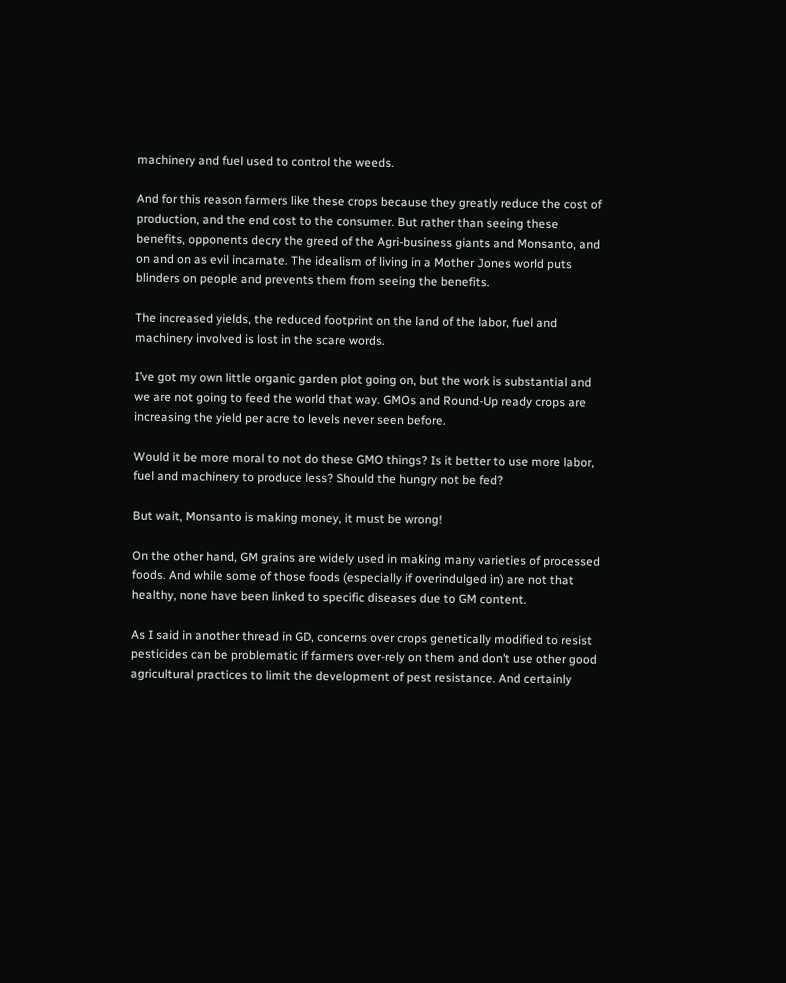machinery and fuel used to control the weeds.

And for this reason farmers like these crops because they greatly reduce the cost of production, and the end cost to the consumer. But rather than seeing these benefits, opponents decry the greed of the Agri-business giants and Monsanto, and on and on as evil incarnate. The idealism of living in a Mother Jones world puts blinders on people and prevents them from seeing the benefits.

The increased yields, the reduced footprint on the land of the labor, fuel and machinery involved is lost in the scare words.

I’ve got my own little organic garden plot going on, but the work is substantial and we are not going to feed the world that way. GMOs and Round-Up ready crops are increasing the yield per acre to levels never seen before.

Would it be more moral to not do these GMO things? Is it better to use more labor, fuel and machinery to produce less? Should the hungry not be fed?

But wait, Monsanto is making money, it must be wrong!

On the other hand, GM grains are widely used in making many varieties of processed foods. And while some of those foods (especially if overindulged in) are not that healthy, none have been linked to specific diseases due to GM content.

As I said in another thread in GD, concerns over crops genetically modified to resist pesticides can be problematic if farmers over-rely on them and don’t use other good agricultural practices to limit the development of pest resistance. And certainly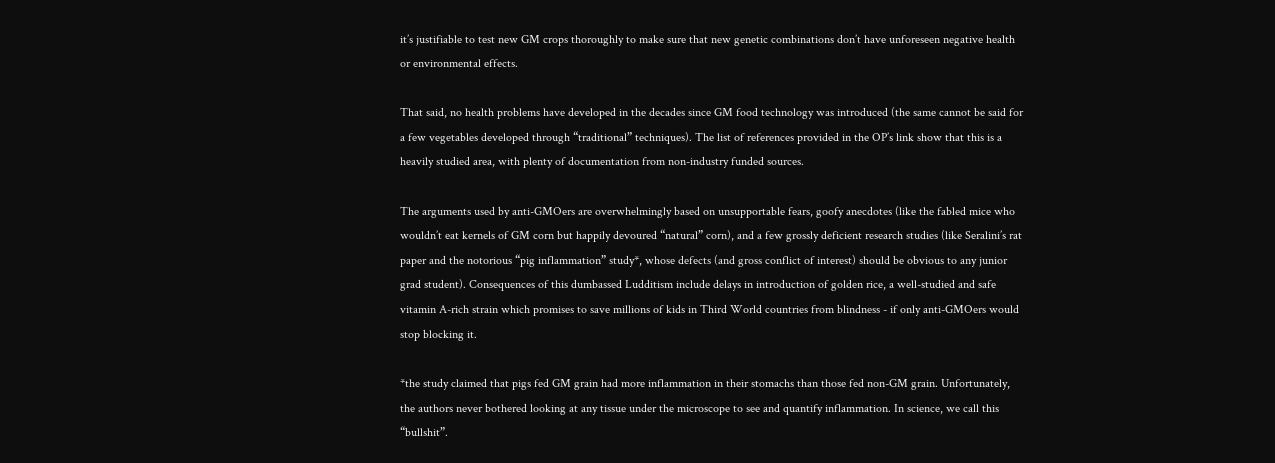it’s justifiable to test new GM crops thoroughly to make sure that new genetic combinations don’t have unforeseen negative health or environmental effects.

That said, no health problems have developed in the decades since GM food technology was introduced (the same cannot be said for a few vegetables developed through “traditional” techniques). The list of references provided in the OP’s link show that this is a heavily studied area, with plenty of documentation from non-industry funded sources.

The arguments used by anti-GMOers are overwhelmingly based on unsupportable fears, goofy anecdotes (like the fabled mice who wouldn’t eat kernels of GM corn but happily devoured “natural” corn), and a few grossly deficient research studies (like Seralini’s rat paper and the notorious “pig inflammation” study*, whose defects (and gross conflict of interest) should be obvious to any junior grad student). Consequences of this dumbassed Ludditism include delays in introduction of golden rice, a well-studied and safe vitamin A-rich strain which promises to save millions of kids in Third World countries from blindness - if only anti-GMOers would stop blocking it.

*the study claimed that pigs fed GM grain had more inflammation in their stomachs than those fed non-GM grain. Unfortunately, the authors never bothered looking at any tissue under the microscope to see and quantify inflammation. In science, we call this “bullshit”.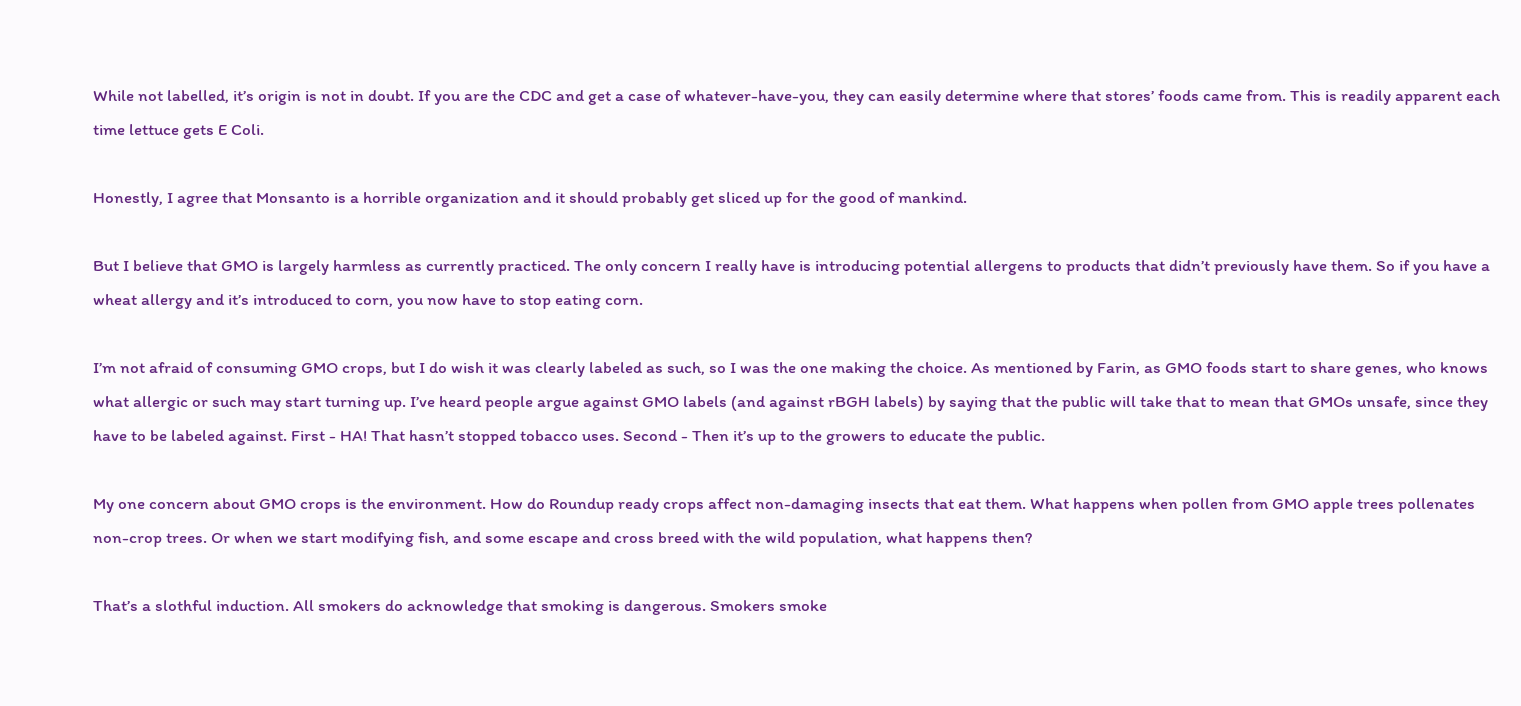While not labelled, it’s origin is not in doubt. If you are the CDC and get a case of whatever-have-you, they can easily determine where that stores’ foods came from. This is readily apparent each time lettuce gets E Coli.

Honestly, I agree that Monsanto is a horrible organization and it should probably get sliced up for the good of mankind.

But I believe that GMO is largely harmless as currently practiced. The only concern I really have is introducing potential allergens to products that didn’t previously have them. So if you have a wheat allergy and it’s introduced to corn, you now have to stop eating corn.

I’m not afraid of consuming GMO crops, but I do wish it was clearly labeled as such, so I was the one making the choice. As mentioned by Farin, as GMO foods start to share genes, who knows what allergic or such may start turning up. I’ve heard people argue against GMO labels (and against rBGH labels) by saying that the public will take that to mean that GMOs unsafe, since they have to be labeled against. First - HA! That hasn’t stopped tobacco uses. Second - Then it’s up to the growers to educate the public.

My one concern about GMO crops is the environment. How do Roundup ready crops affect non-damaging insects that eat them. What happens when pollen from GMO apple trees pollenates non-crop trees. Or when we start modifying fish, and some escape and cross breed with the wild population, what happens then?

That’s a slothful induction. All smokers do acknowledge that smoking is dangerous. Smokers smoke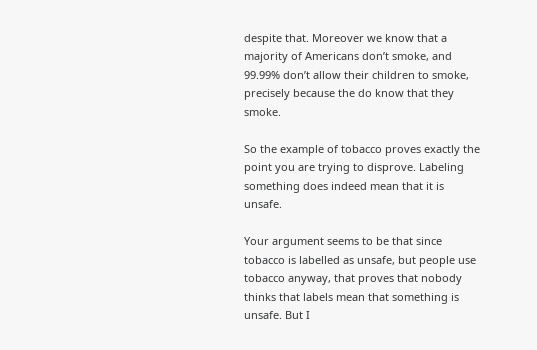despite that. Moreover we know that a majority of Americans don’t smoke, and 99.99% don’t allow their children to smoke, precisely because the do know that they smoke.

So the example of tobacco proves exactly the point you are trying to disprove. Labeling something does indeed mean that it is unsafe.

Your argument seems to be that since tobacco is labelled as unsafe, but people use tobacco anyway, that proves that nobody thinks that labels mean that something is unsafe. But I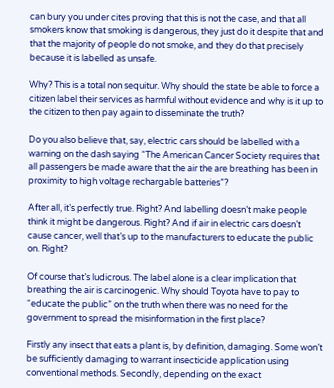can bury you under cites proving that this is not the case, and that all smokers know that smoking is dangerous, they just do it despite that and that the majority of people do not smoke, and they do that precisely because it is labelled as unsafe.

Why? This is a total non sequitur. Why should the state be able to force a citizen label their services as harmful without evidence and why is it up to the citizen to then pay again to disseminate the truth?

Do you also believe that, say, electric cars should be labelled with a warning on the dash saying “The American Cancer Society requires that all passengers be made aware that the air the are breathing has been in proximity to high voltage rechargable batteries”?

After all, it’s perfectly true. Right? And labelling doesn’t make people think it might be dangerous. Right? And if air in electric cars doesn’t cause cancer, well that’s up to the manufacturers to educate the public on. Right?

Of course that’s ludicrous. The label alone is a clear implication that breathing the air is carcinogenic. Why should Toyota have to pay to “educate the public” on the truth when there was no need for the government to spread the misinformation in the first place?

Firstly any insect that eats a plant is, by definition, damaging. Some won’t be sufficiently damaging to warrant insecticide application using conventional methods. Secondly, depending on the exact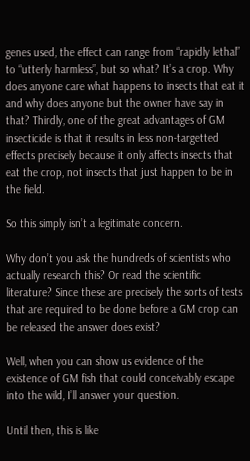genes used, the effect can range from “rapidly lethal” to “utterly harmless”, but so what? It’s a crop. Why does anyone care what happens to insects that eat it and why does anyone but the owner have say in that? Thirdly, one of the great advantages of GM insecticide is that it results in less non-targetted effects precisely because it only affects insects that eat the crop, not insects that just happen to be in the field.

So this simply isn’t a legitimate concern.

Why don’t you ask the hundreds of scientists who actually research this? Or read the scientific literature? Since these are precisely the sorts of tests that are required to be done before a GM crop can be released the answer does exist?

Well, when you can show us evidence of the existence of GM fish that could conceivably escape into the wild, I’ll answer your question.

Until then, this is like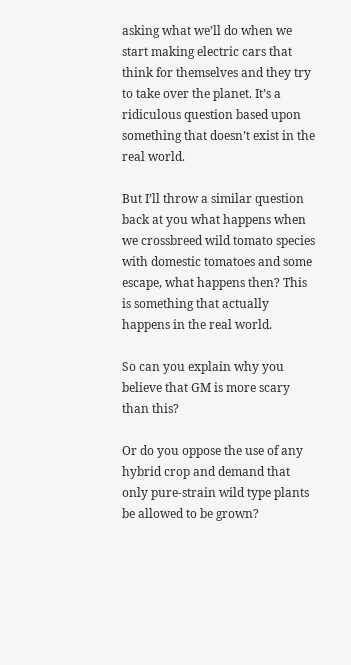asking what we’ll do when we start making electric cars that think for themselves and they try to take over the planet. It’s a ridiculous question based upon something that doesn’t exist in the real world.

But I’ll throw a similar question back at you what happens when we crossbreed wild tomato species with domestic tomatoes and some escape, what happens then? This is something that actually happens in the real world.

So can you explain why you believe that GM is more scary than this?

Or do you oppose the use of any hybrid crop and demand that only pure-strain wild type plants be allowed to be grown?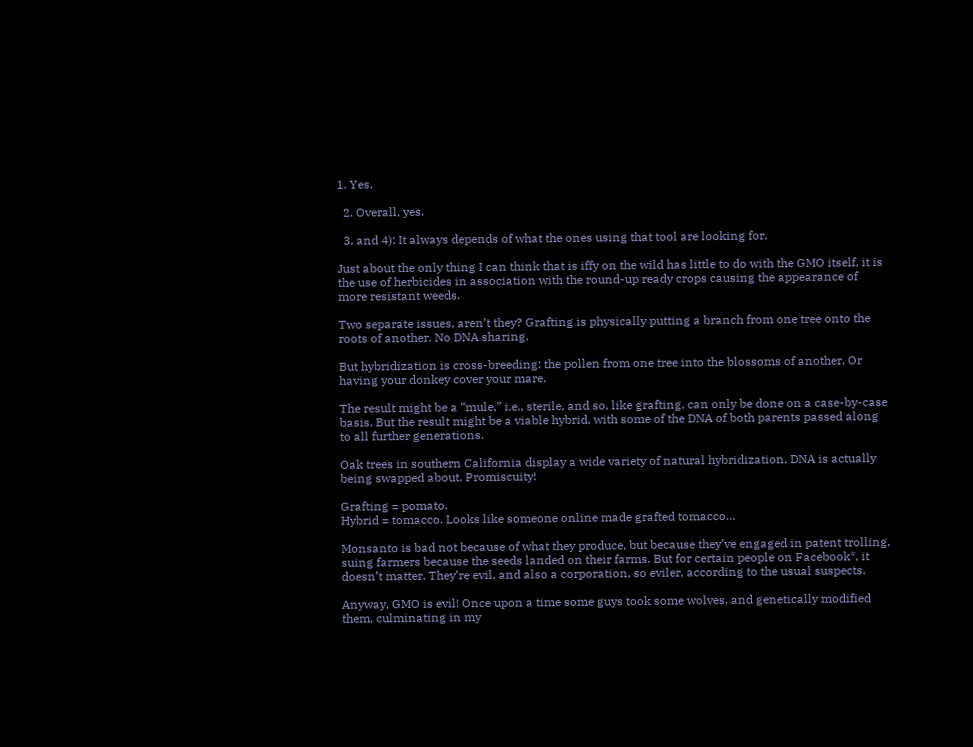1. Yes.

  2. Overall, yes.

  3. and 4): It always depends of what the ones using that tool are looking for.

Just about the only thing I can think that is iffy on the wild has little to do with the GMO itself, it is the use of herbicides in association with the round-up ready crops causing the appearance of more resistant weeds.

Two separate issues, aren’t they? Grafting is physically putting a branch from one tree onto the roots of another. No DNA sharing.

But hybridization is cross-breeding: the pollen from one tree into the blossoms of another. Or having your donkey cover your mare.

The result might be a “mule,” i.e., sterile, and so, like grafting, can only be done on a case-by-case basis. But the result might be a viable hybrid, with some of the DNA of both parents passed along to all further generations.

Oak trees in southern California display a wide variety of natural hybridization. DNA is actually being swapped about. Promiscuity!

Grafting = pomato.
Hybrid = tomacco. Looks like someone online made grafted tomacco…

Monsanto is bad not because of what they produce, but because they’ve engaged in patent trolling, suing farmers because the seeds landed on their farms. But for certain people on Facebook*, it doesn’t matter. They’re evil, and also a corporation, so eviler, according to the usual suspects.

Anyway, GMO is evil! Once upon a time some guys took some wolves, and genetically modified them, culminating in my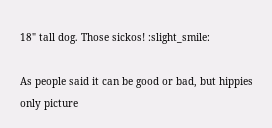18" tall dog. Those sickos! :slight_smile:

As people said it can be good or bad, but hippies only picture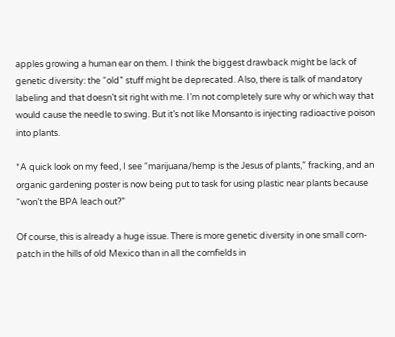apples growing a human ear on them. I think the biggest drawback might be lack of genetic diversity: the “old” stuff might be deprecated. Also, there is talk of mandatory labeling and that doesn’t sit right with me. I’m not completely sure why or which way that would cause the needle to swing. But it’s not like Monsanto is injecting radioactive poison into plants.

*A quick look on my feed, I see “marijuana/hemp is the Jesus of plants,” fracking, and an organic gardening poster is now being put to task for using plastic near plants because “won’t the BPA leach out?”

Of course, this is already a huge issue. There is more genetic diversity in one small corn-patch in the hills of old Mexico than in all the cornfields in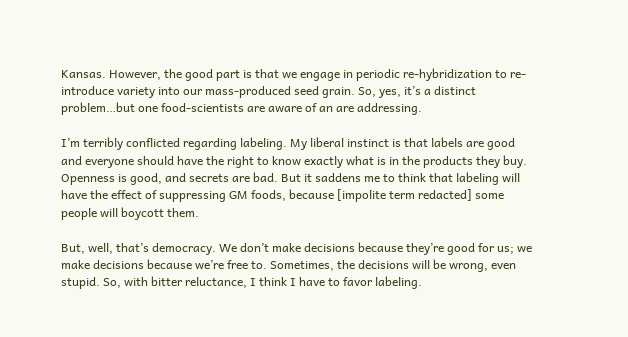Kansas. However, the good part is that we engage in periodic re-hybridization to re-introduce variety into our mass-produced seed grain. So, yes, it’s a distinct problem…but one food-scientists are aware of an are addressing.

I’m terribly conflicted regarding labeling. My liberal instinct is that labels are good and everyone should have the right to know exactly what is in the products they buy. Openness is good, and secrets are bad. But it saddens me to think that labeling will have the effect of suppressing GM foods, because [impolite term redacted] some people will boycott them.

But, well, that’s democracy. We don’t make decisions because they’re good for us; we make decisions because we’re free to. Sometimes, the decisions will be wrong, even stupid. So, with bitter reluctance, I think I have to favor labeling.